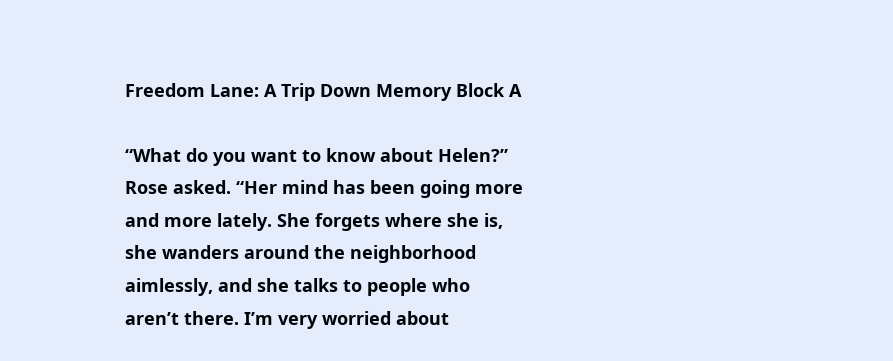Freedom Lane: A Trip Down Memory Block A

“What do you want to know about Helen?” Rose asked. “Her mind has been going more and more lately. She forgets where she is, she wanders around the neighborhood aimlessly, and she talks to people who aren’t there. I’m very worried about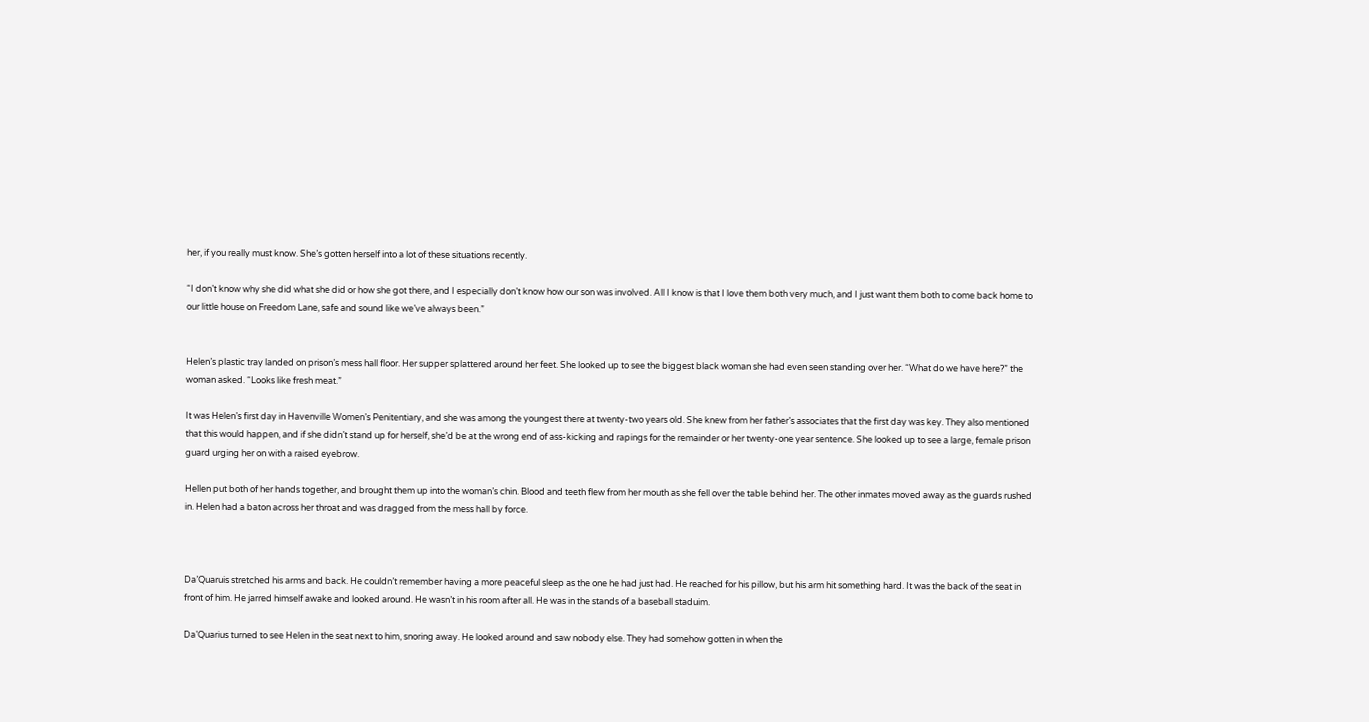her, if you really must know. She’s gotten herself into a lot of these situations recently.

“I don’t know why she did what she did or how she got there, and I especially don’t know how our son was involved. All I know is that I love them both very much, and I just want them both to come back home to our little house on Freedom Lane, safe and sound like we’ve always been.”


Helen’s plastic tray landed on prison’s mess hall floor. Her supper splattered around her feet. She looked up to see the biggest black woman she had even seen standing over her. “What do we have here?” the woman asked. “Looks like fresh meat.”

It was Helen’s first day in Havenville Women’s Penitentiary, and she was among the youngest there at twenty-two years old. She knew from her father’s associates that the first day was key. They also mentioned that this would happen, and if she didn’t stand up for herself, she’d be at the wrong end of ass-kicking and rapings for the remainder or her twenty-one year sentence. She looked up to see a large, female prison guard urging her on with a raised eyebrow.

Hellen put both of her hands together, and brought them up into the woman’s chin. Blood and teeth flew from her mouth as she fell over the table behind her. The other inmates moved away as the guards rushed in. Helen had a baton across her throat and was dragged from the mess hall by force.



Da’Quaruis stretched his arms and back. He couldn’t remember having a more peaceful sleep as the one he had just had. He reached for his pillow, but his arm hit something hard. It was the back of the seat in front of him. He jarred himself awake and looked around. He wasn’t in his room after all. He was in the stands of a baseball staduim.

Da’Quarius turned to see Helen in the seat next to him, snoring away. He looked around and saw nobody else. They had somehow gotten in when the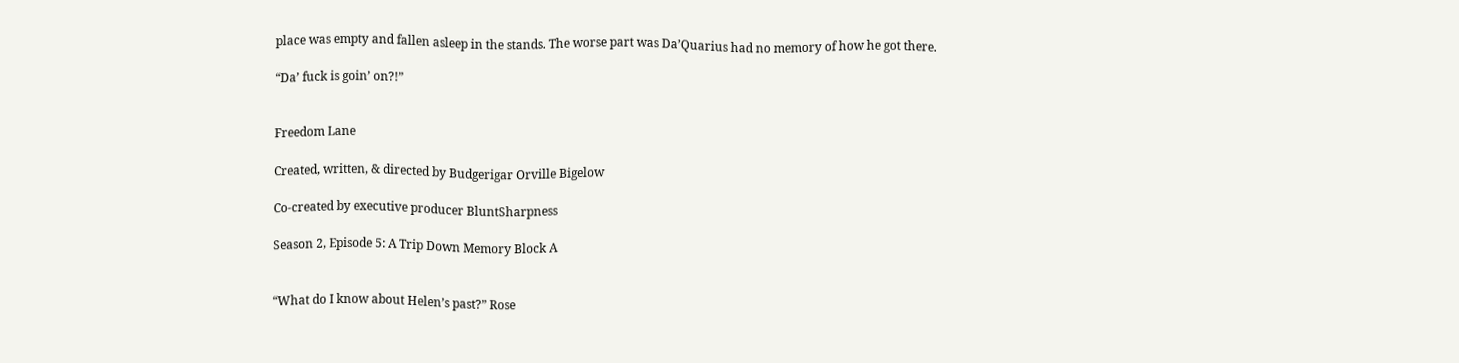place was empty and fallen asleep in the stands. The worse part was Da’Quarius had no memory of how he got there.

“Da’ fuck is goin’ on?!”


Freedom Lane

Created, written, & directed by Budgerigar Orville Bigelow

Co-created by executive producer BluntSharpness

Season 2, Episode 5: A Trip Down Memory Block A


“What do I know about Helen’s past?” Rose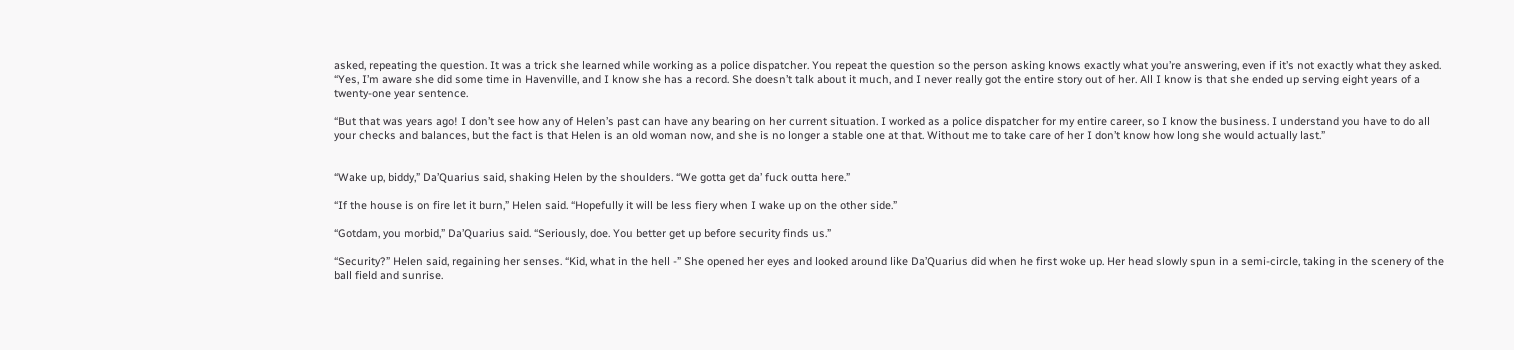asked, repeating the question. It was a trick she learned while working as a police dispatcher. You repeat the question so the person asking knows exactly what you’re answering, even if it’s not exactly what they asked. “Yes, I’m aware she did some time in Havenville, and I know she has a record. She doesn’t talk about it much, and I never really got the entire story out of her. All I know is that she ended up serving eight years of a twenty-one year sentence.

“But that was years ago! I don’t see how any of Helen’s past can have any bearing on her current situation. I worked as a police dispatcher for my entire career, so I know the business. I understand you have to do all your checks and balances, but the fact is that Helen is an old woman now, and she is no longer a stable one at that. Without me to take care of her I don’t know how long she would actually last.”


“Wake up, biddy,” Da’Quarius said, shaking Helen by the shoulders. “We gotta get da’ fuck outta here.”

“If the house is on fire let it burn,” Helen said. “Hopefully it will be less fiery when I wake up on the other side.”

“Gotdam, you morbid,” Da’Quarius said. “Seriously, doe. You better get up before security finds us.”

“Security?” Helen said, regaining her senses. “Kid, what in the hell -” She opened her eyes and looked around like Da’Quarius did when he first woke up. Her head slowly spun in a semi-circle, taking in the scenery of the ball field and sunrise.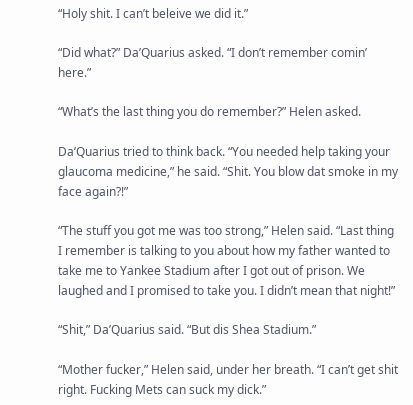“Holy shit. I can’t beleive we did it.”

“Did what?” Da’Quarius asked. “I don’t remember comin’ here.”

“What’s the last thing you do remember?” Helen asked.

Da’Quarius tried to think back. “You needed help taking your glaucoma medicine,” he said. “Shit. You blow dat smoke in my face again?!”

“The stuff you got me was too strong,” Helen said. “Last thing I remember is talking to you about how my father wanted to take me to Yankee Stadium after I got out of prison. We laughed and I promised to take you. I didn’t mean that night!”

“Shit,” Da’Quarius said. “But dis Shea Stadium.”

“Mother fucker,” Helen said, under her breath. “I can’t get shit right. Fucking Mets can suck my dick.”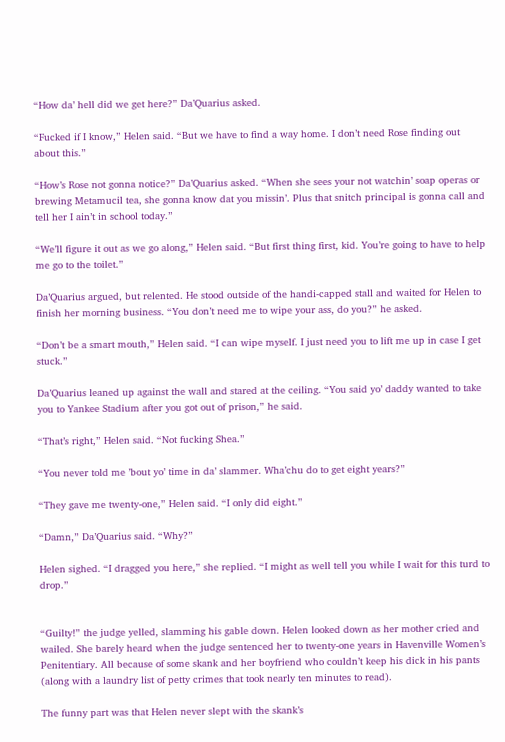“How da’ hell did we get here?” Da’Quarius asked.

“Fucked if I know,” Helen said. “But we have to find a way home. I don’t need Rose finding out about this.”

“How’s Rose not gonna notice?” Da’Quarius asked. “When she sees your not watchin’ soap operas or brewing Metamucil tea, she gonna know dat you missin’. Plus that snitch principal is gonna call and tell her I ain’t in school today.”

“We’ll figure it out as we go along,” Helen said. “But first thing first, kid. You’re going to have to help me go to the toilet.”

Da’Quarius argued, but relented. He stood outside of the handi-capped stall and waited for Helen to finish her morning business. “You don’t need me to wipe your ass, do you?” he asked.

“Don’t be a smart mouth,” Helen said. “I can wipe myself. I just need you to lift me up in case I get stuck.”

Da’Quarius leaned up against the wall and stared at the ceiling. “You said yo’ daddy wanted to take you to Yankee Stadium after you got out of prison,” he said.

“That’s right,” Helen said. “Not fucking Shea.”

“You never told me ’bout yo’ time in da’ slammer. Wha’chu do to get eight years?”

“They gave me twenty-one,” Helen said. “I only did eight.”

“Damn,” Da’Quarius said. “Why?”

Helen sighed. “I dragged you here,” she replied. “I might as well tell you while I wait for this turd to drop.”


“Guilty!” the judge yelled, slamming his gable down. Helen looked down as her mother cried and wailed. She barely heard when the judge sentenced her to twenty-one years in Havenville Women’s Penitentiary. All because of some skank and her boyfriend who couldn’t keep his dick in his pants (along with a laundry list of petty crimes that took nearly ten minutes to read).

The funny part was that Helen never slept with the skank’s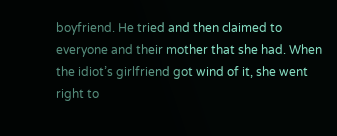boyfriend. He tried and then claimed to everyone and their mother that she had. When the idiot’s girlfriend got wind of it, she went right to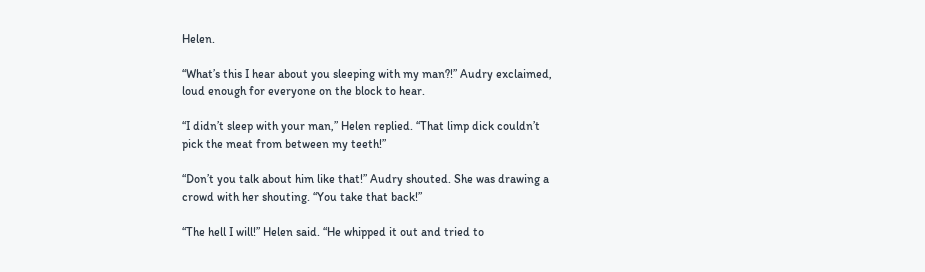Helen.

“What’s this I hear about you sleeping with my man?!” Audry exclaimed, loud enough for everyone on the block to hear.

“I didn’t sleep with your man,” Helen replied. “That limp dick couldn’t pick the meat from between my teeth!”

“Don’t you talk about him like that!” Audry shouted. She was drawing a crowd with her shouting. “You take that back!”

“The hell I will!” Helen said. “He whipped it out and tried to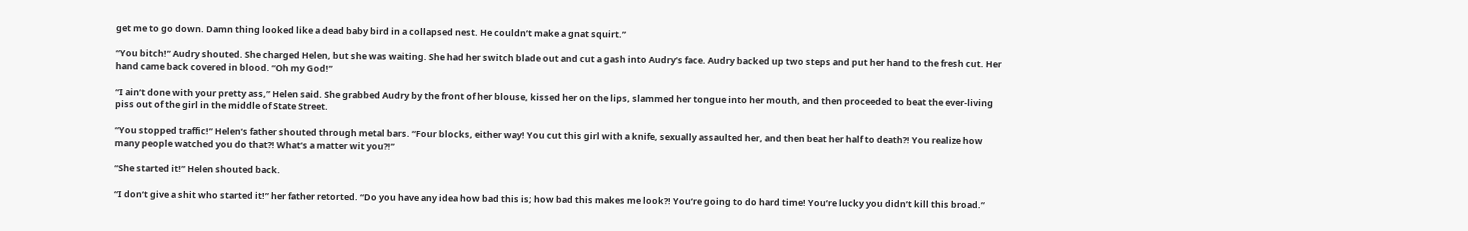get me to go down. Damn thing looked like a dead baby bird in a collapsed nest. He couldn’t make a gnat squirt.”

“You bitch!” Audry shouted. She charged Helen, but she was waiting. She had her switch blade out and cut a gash into Audry’s face. Audry backed up two steps and put her hand to the fresh cut. Her hand came back covered in blood. “Oh my God!”

“I ain’t done with your pretty ass,” Helen said. She grabbed Audry by the front of her blouse, kissed her on the lips, slammed her tongue into her mouth, and then proceeded to beat the ever-living piss out of the girl in the middle of State Street.

“You stopped traffic!” Helen’s father shouted through metal bars. “Four blocks, either way! You cut this girl with a knife, sexually assaulted her, and then beat her half to death?! You realize how many people watched you do that?! What’s a matter wit you?!”

“She started it!” Helen shouted back.

“I don’t give a shit who started it!” her father retorted. “Do you have any idea how bad this is; how bad this makes me look?! You’re going to do hard time! You’re lucky you didn’t kill this broad.”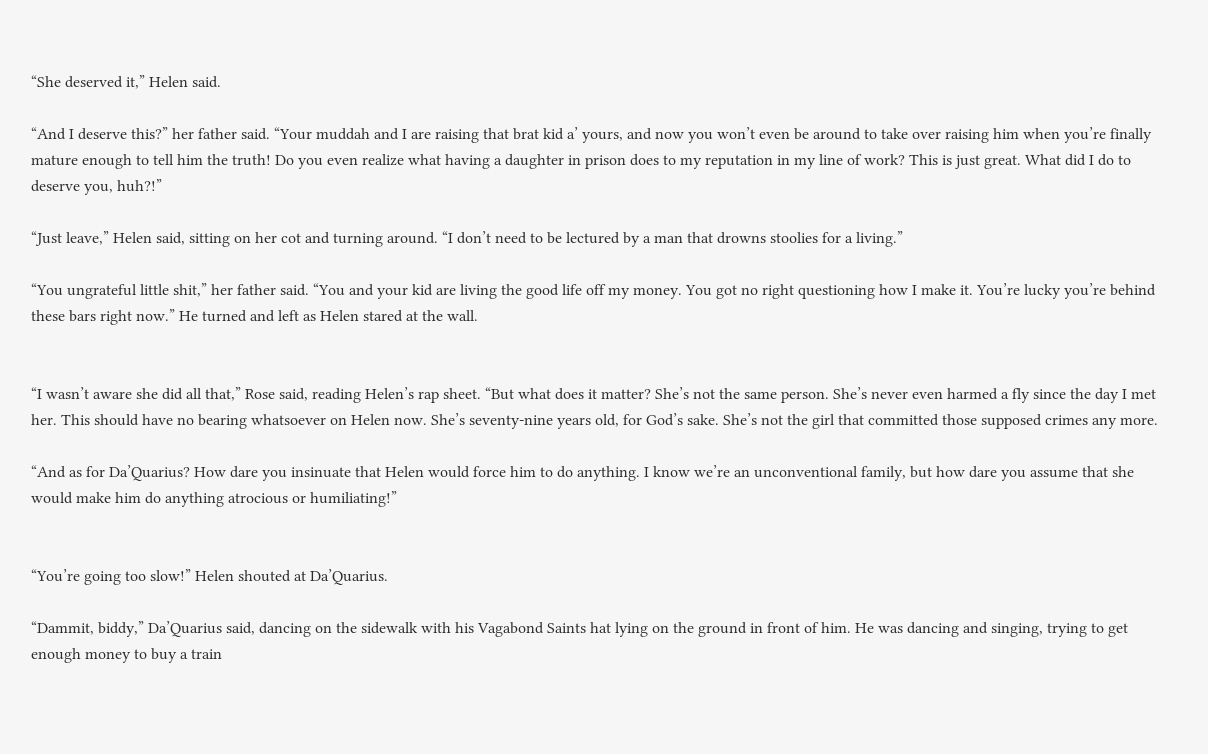“She deserved it,” Helen said.

“And I deserve this?” her father said. “Your muddah and I are raising that brat kid a’ yours, and now you won’t even be around to take over raising him when you’re finally mature enough to tell him the truth! Do you even realize what having a daughter in prison does to my reputation in my line of work? This is just great. What did I do to deserve you, huh?!”

“Just leave,” Helen said, sitting on her cot and turning around. “I don’t need to be lectured by a man that drowns stoolies for a living.”

“You ungrateful little shit,” her father said. “You and your kid are living the good life off my money. You got no right questioning how I make it. You’re lucky you’re behind these bars right now.” He turned and left as Helen stared at the wall.


“I wasn’t aware she did all that,” Rose said, reading Helen’s rap sheet. “But what does it matter? She’s not the same person. She’s never even harmed a fly since the day I met her. This should have no bearing whatsoever on Helen now. She’s seventy-nine years old, for God’s sake. She’s not the girl that committed those supposed crimes any more.

“And as for Da’Quarius? How dare you insinuate that Helen would force him to do anything. I know we’re an unconventional family, but how dare you assume that she would make him do anything atrocious or humiliating!”


“You’re going too slow!” Helen shouted at Da’Quarius.

“Dammit, biddy,” Da’Quarius said, dancing on the sidewalk with his Vagabond Saints hat lying on the ground in front of him. He was dancing and singing, trying to get enough money to buy a train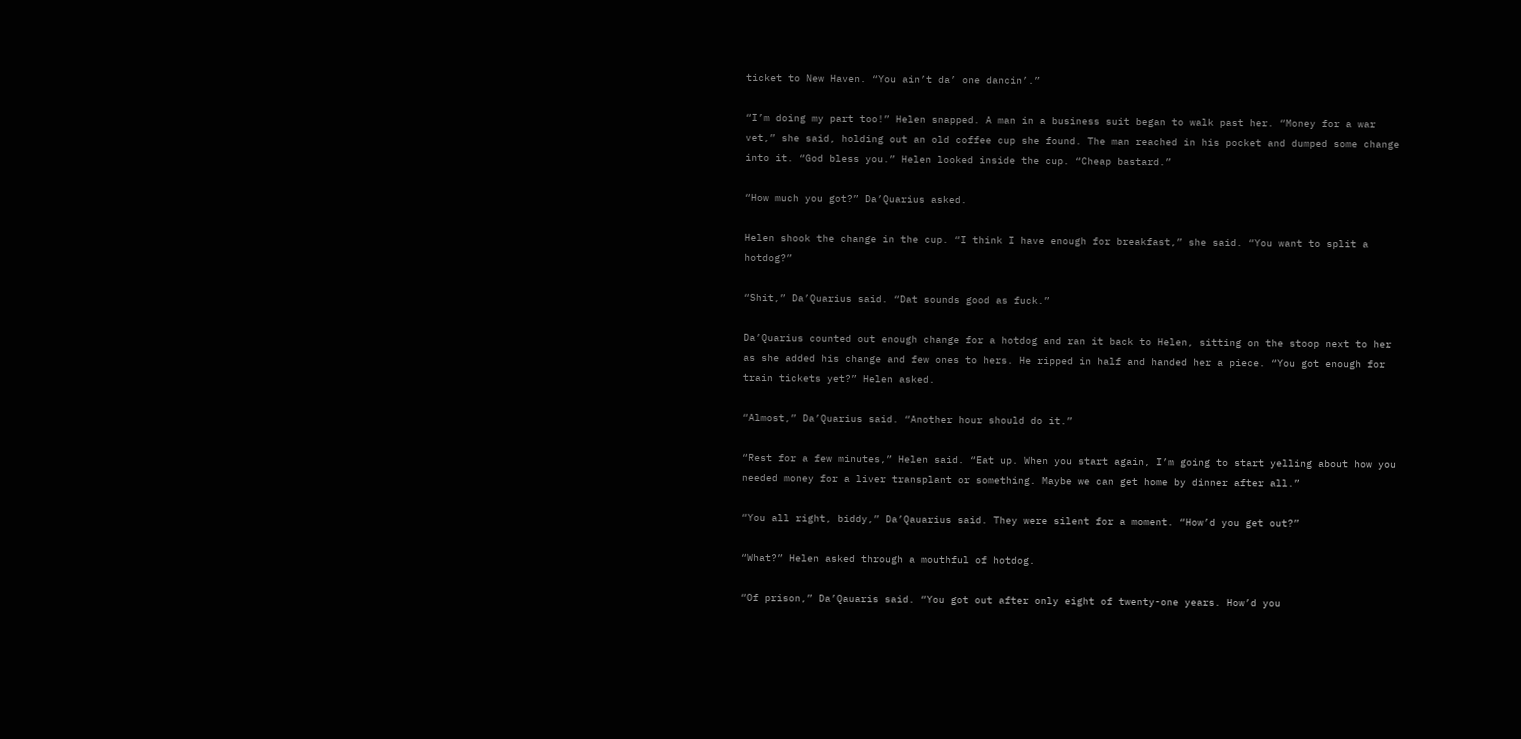ticket to New Haven. “You ain’t da’ one dancin’.”

“I’m doing my part too!” Helen snapped. A man in a business suit began to walk past her. “Money for a war vet,” she said, holding out an old coffee cup she found. The man reached in his pocket and dumped some change into it. “God bless you.” Helen looked inside the cup. “Cheap bastard.”

“How much you got?” Da’Quarius asked.

Helen shook the change in the cup. “I think I have enough for breakfast,” she said. “You want to split a hotdog?”

“Shit,” Da’Quarius said. “Dat sounds good as fuck.”

Da’Quarius counted out enough change for a hotdog and ran it back to Helen, sitting on the stoop next to her as she added his change and few ones to hers. He ripped in half and handed her a piece. “You got enough for train tickets yet?” Helen asked.

“Almost,” Da’Quarius said. “Another hour should do it.”

“Rest for a few minutes,” Helen said. “Eat up. When you start again, I’m going to start yelling about how you needed money for a liver transplant or something. Maybe we can get home by dinner after all.”

“You all right, biddy,” Da’Qauarius said. They were silent for a moment. “How’d you get out?”

“What?” Helen asked through a mouthful of hotdog.

“Of prison,” Da’Qauaris said. “You got out after only eight of twenty-one years. How’d you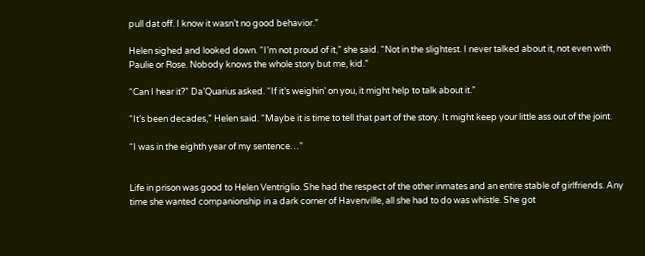pull dat off. I know it wasn’t no good behavior.”

Helen sighed and looked down. “I’m not proud of it,” she said. “Not in the slightest. I never talked about it, not even with Paulie or Rose. Nobody knows the whole story but me, kid.”

“Can I hear it?” Da’Quarius asked. “If it’s weighin’ on you, it might help to talk about it.”

“It’s been decades,” Helen said. “Maybe it is time to tell that part of the story. It might keep your little ass out of the joint.

“I was in the eighth year of my sentence…”


Life in prison was good to Helen Ventriglio. She had the respect of the other inmates and an entire stable of girlfriends. Any time she wanted companionship in a dark corner of Havenville, all she had to do was whistle. She got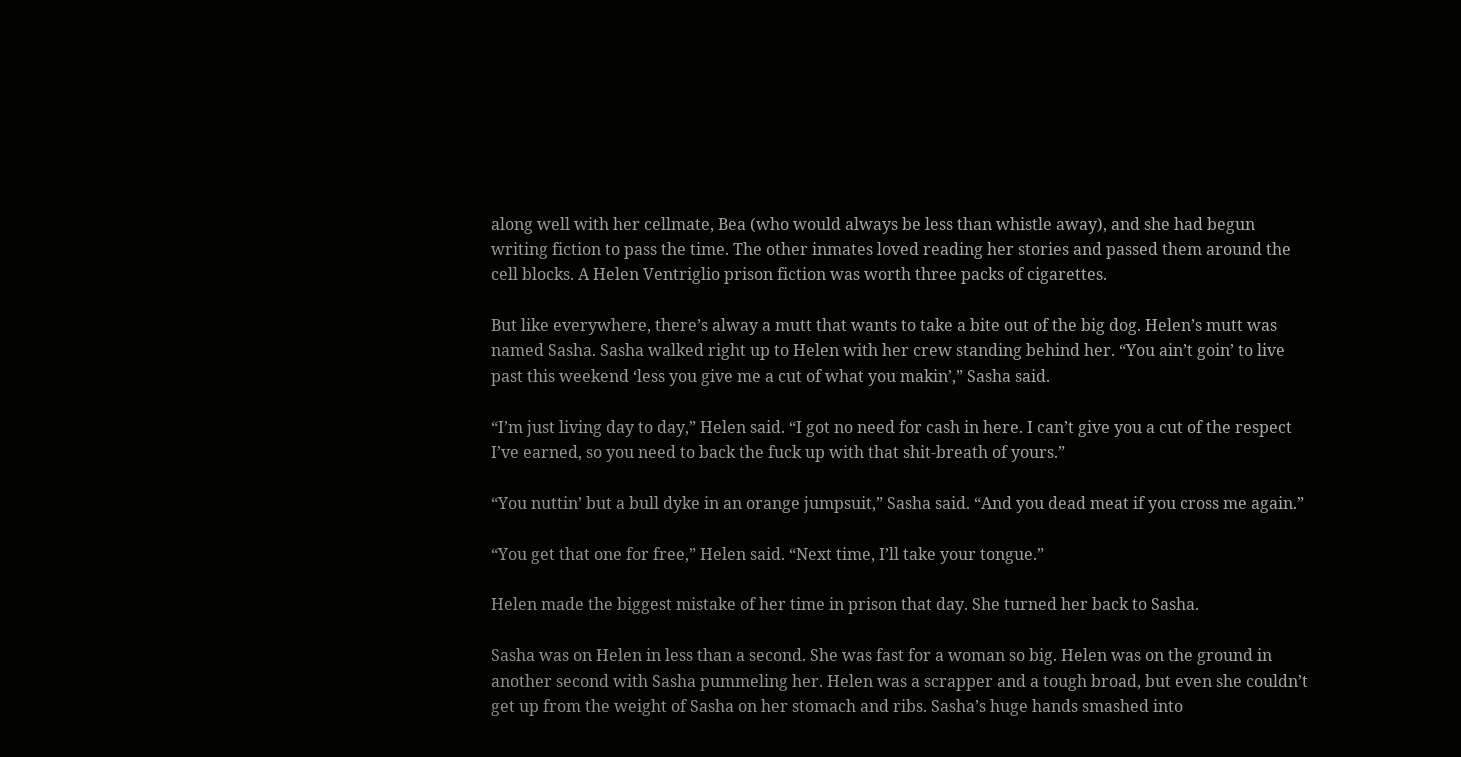along well with her cellmate, Bea (who would always be less than whistle away), and she had begun writing fiction to pass the time. The other inmates loved reading her stories and passed them around the cell blocks. A Helen Ventriglio prison fiction was worth three packs of cigarettes.

But like everywhere, there’s alway a mutt that wants to take a bite out of the big dog. Helen’s mutt was named Sasha. Sasha walked right up to Helen with her crew standing behind her. “You ain’t goin’ to live past this weekend ‘less you give me a cut of what you makin’,” Sasha said.

“I’m just living day to day,” Helen said. “I got no need for cash in here. I can’t give you a cut of the respect I’ve earned, so you need to back the fuck up with that shit-breath of yours.”

“You nuttin’ but a bull dyke in an orange jumpsuit,” Sasha said. “And you dead meat if you cross me again.”

“You get that one for free,” Helen said. “Next time, I’ll take your tongue.”

Helen made the biggest mistake of her time in prison that day. She turned her back to Sasha.

Sasha was on Helen in less than a second. She was fast for a woman so big. Helen was on the ground in another second with Sasha pummeling her. Helen was a scrapper and a tough broad, but even she couldn’t get up from the weight of Sasha on her stomach and ribs. Sasha’s huge hands smashed into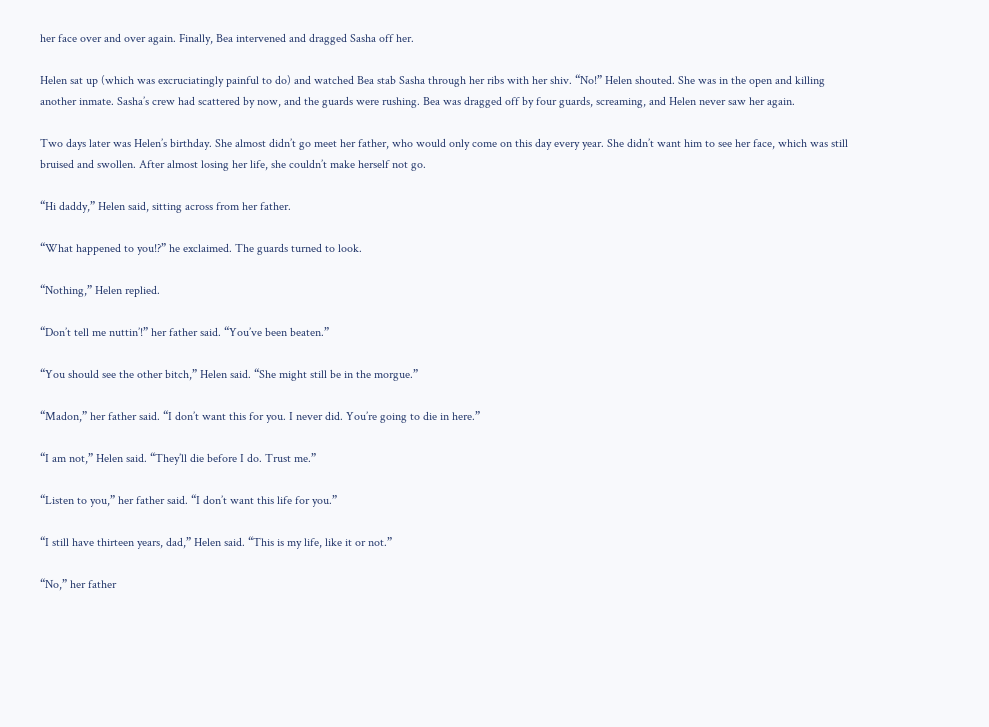her face over and over again. Finally, Bea intervened and dragged Sasha off her.

Helen sat up (which was excruciatingly painful to do) and watched Bea stab Sasha through her ribs with her shiv. “No!” Helen shouted. She was in the open and killing another inmate. Sasha’s crew had scattered by now, and the guards were rushing. Bea was dragged off by four guards, screaming, and Helen never saw her again.

Two days later was Helen’s birthday. She almost didn’t go meet her father, who would only come on this day every year. She didn’t want him to see her face, which was still bruised and swollen. After almost losing her life, she couldn’t make herself not go.

“Hi daddy,” Helen said, sitting across from her father.

“What happened to you!?” he exclaimed. The guards turned to look.

“Nothing,” Helen replied.

“Don’t tell me nuttin’!” her father said. “You’ve been beaten.”

“You should see the other bitch,” Helen said. “She might still be in the morgue.”

“Madon,” her father said. “I don’t want this for you. I never did. You’re going to die in here.”

“I am not,” Helen said. “They’ll die before I do. Trust me.”

“Listen to you,” her father said. “I don’t want this life for you.”

“I still have thirteen years, dad,” Helen said. “This is my life, like it or not.”

“No,” her father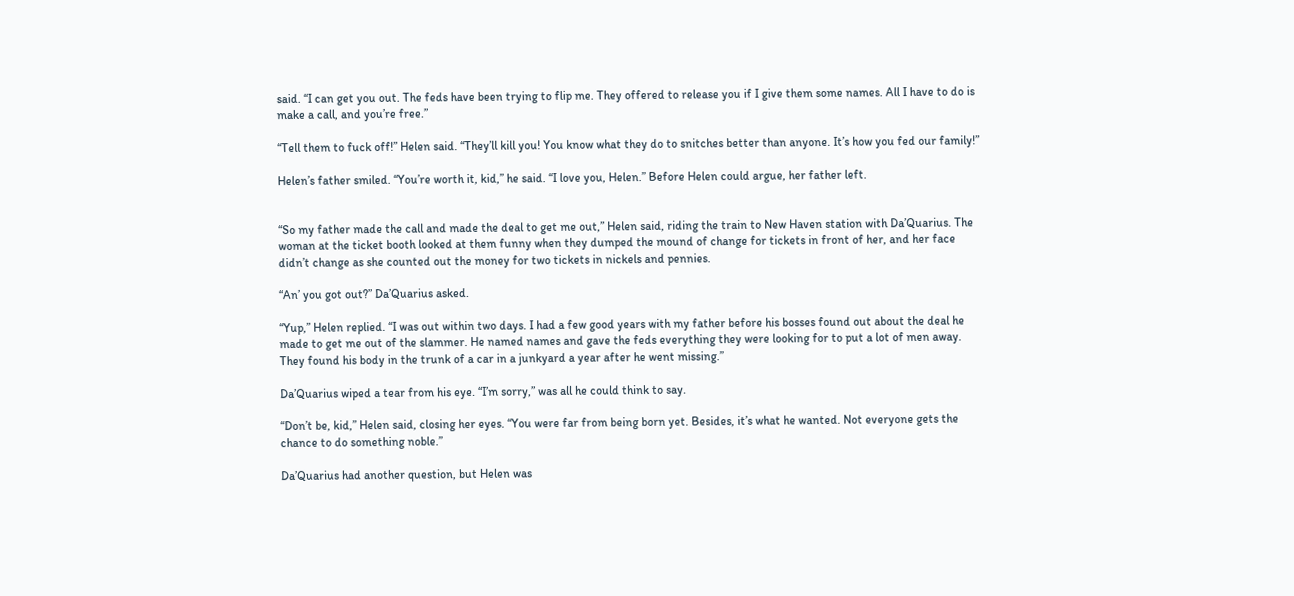said. “I can get you out. The feds have been trying to flip me. They offered to release you if I give them some names. All I have to do is make a call, and you’re free.”

“Tell them to fuck off!” Helen said. “They’ll kill you! You know what they do to snitches better than anyone. It’s how you fed our family!”

Helen’s father smiled. “You’re worth it, kid,” he said. “I love you, Helen.” Before Helen could argue, her father left.


“So my father made the call and made the deal to get me out,” Helen said, riding the train to New Haven station with Da’Quarius. The woman at the ticket booth looked at them funny when they dumped the mound of change for tickets in front of her, and her face didn’t change as she counted out the money for two tickets in nickels and pennies.

“An’ you got out?” Da’Quarius asked.

“Yup,” Helen replied. “I was out within two days. I had a few good years with my father before his bosses found out about the deal he made to get me out of the slammer. He named names and gave the feds everything they were looking for to put a lot of men away. They found his body in the trunk of a car in a junkyard a year after he went missing.”

Da’Quarius wiped a tear from his eye. “I’m sorry,” was all he could think to say.

“Don’t be, kid,” Helen said, closing her eyes. “You were far from being born yet. Besides, it’s what he wanted. Not everyone gets the chance to do something noble.”

Da’Quarius had another question, but Helen was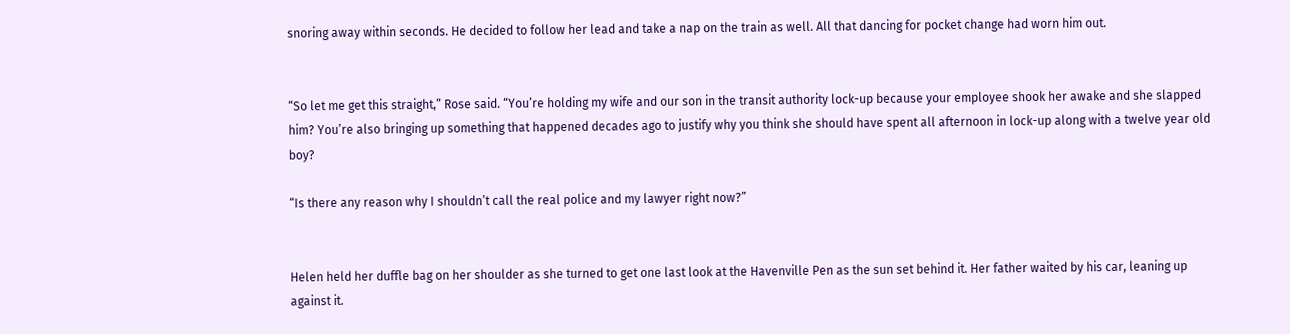snoring away within seconds. He decided to follow her lead and take a nap on the train as well. All that dancing for pocket change had worn him out.


“So let me get this straight,” Rose said. “You’re holding my wife and our son in the transit authority lock-up because your employee shook her awake and she slapped him? You’re also bringing up something that happened decades ago to justify why you think she should have spent all afternoon in lock-up along with a twelve year old boy?

“Is there any reason why I shouldn’t call the real police and my lawyer right now?”


Helen held her duffle bag on her shoulder as she turned to get one last look at the Havenville Pen as the sun set behind it. Her father waited by his car, leaning up against it.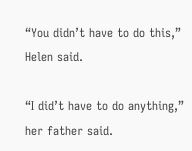“You didn’t have to do this,” Helen said.

“I did’t have to do anything,” her father said.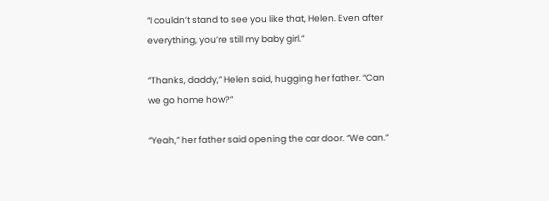“I couldn’t stand to see you like that, Helen. Even after everything, you’re still my baby girl.”

“Thanks, daddy,” Helen said, hugging her father. “Can we go home how?”

“Yeah,” her father said opening the car door. “We can.”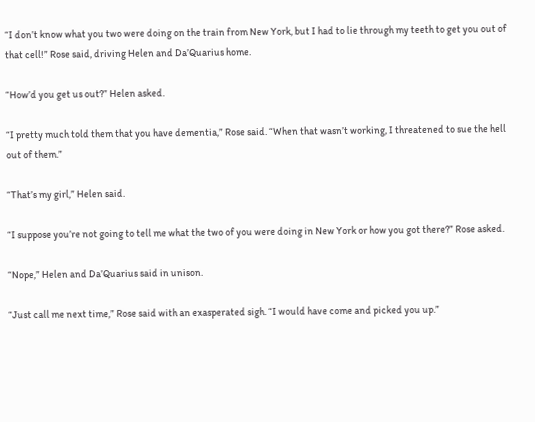“I don’t know what you two were doing on the train from New York, but I had to lie through my teeth to get you out of that cell!” Rose said, driving Helen and Da’Quarius home.

“How’d you get us out?” Helen asked.

“I pretty much told them that you have dementia,” Rose said. “When that wasn’t working, I threatened to sue the hell out of them.”

“That’s my girl,” Helen said.

“I suppose you’re not going to tell me what the two of you were doing in New York or how you got there?” Rose asked.

“Nope,” Helen and Da’Quarius said in unison.

“Just call me next time,” Rose said with an exasperated sigh. “I would have come and picked you up.”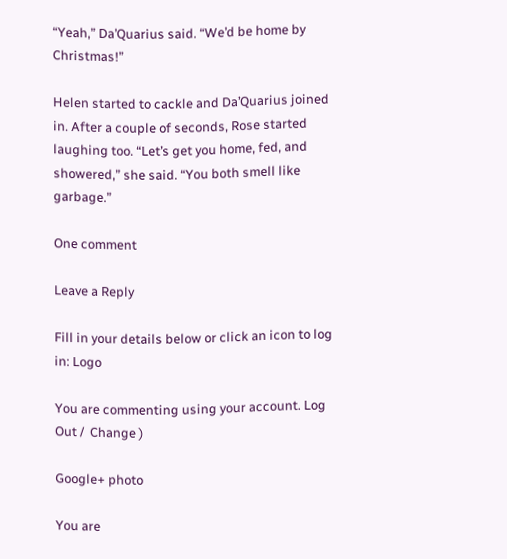“Yeah,” Da’Quarius said. “We’d be home by Christmas!”

Helen started to cackle and Da’Quarius joined in. After a couple of seconds, Rose started laughing too. “Let’s get you home, fed, and showered,” she said. “You both smell like garbage.”

One comment

Leave a Reply

Fill in your details below or click an icon to log in: Logo

You are commenting using your account. Log Out /  Change )

Google+ photo

You are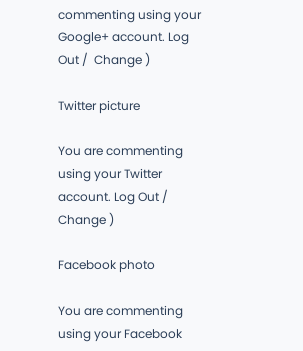commenting using your Google+ account. Log Out /  Change )

Twitter picture

You are commenting using your Twitter account. Log Out /  Change )

Facebook photo

You are commenting using your Facebook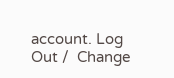account. Log Out /  Change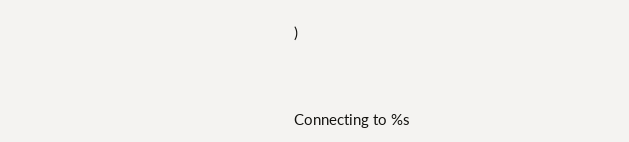)


Connecting to %s